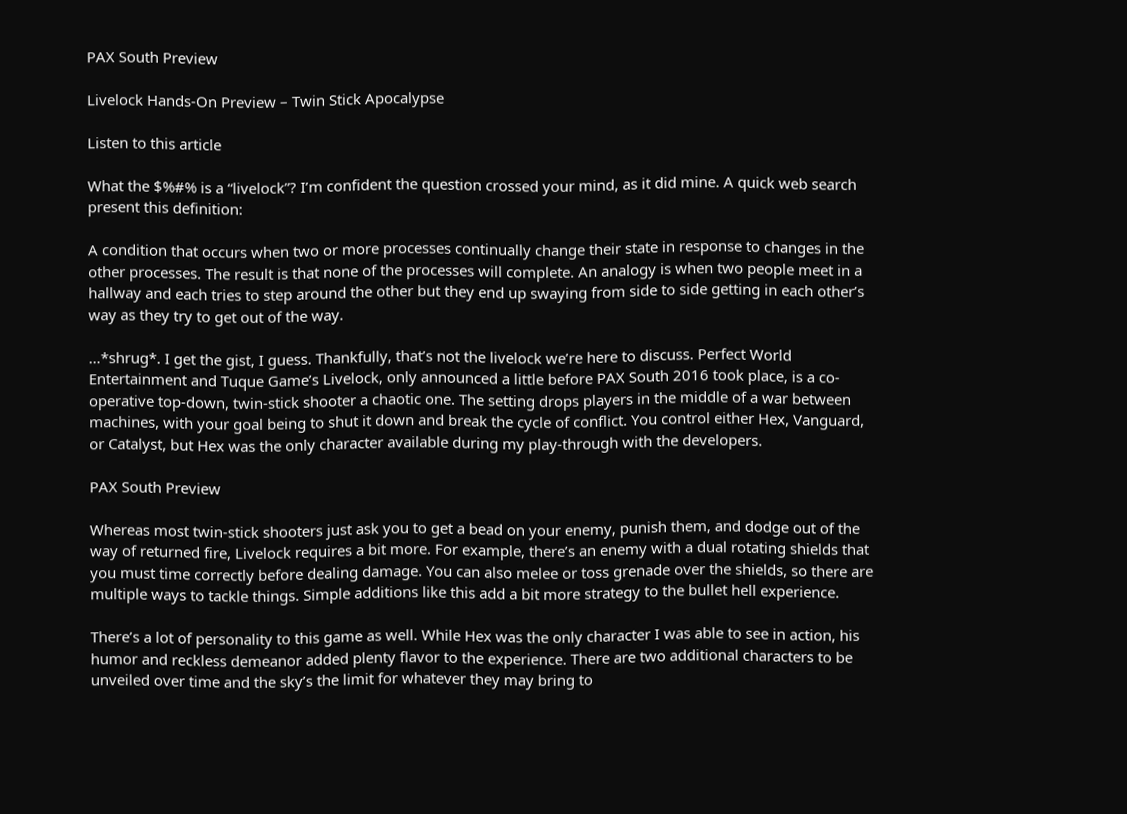PAX South Preview

Livelock Hands-On Preview – Twin Stick Apocalypse

Listen to this article

What the $%#% is a “livelock”? I’m confident the question crossed your mind, as it did mine. A quick web search present this definition:

A condition that occurs when two or more processes continually change their state in response to changes in the other processes. The result is that none of the processes will complete. An analogy is when two people meet in a hallway and each tries to step around the other but they end up swaying from side to side getting in each other’s way as they try to get out of the way.

…*shrug*. I get the gist, I guess. Thankfully, that’s not the livelock we’re here to discuss. Perfect World Entertainment and Tuque Game’s Livelock, only announced a little before PAX South 2016 took place, is a co-operative top-down, twin-stick shooter a chaotic one. The setting drops players in the middle of a war between machines, with your goal being to shut it down and break the cycle of conflict. You control either Hex, Vanguard, or Catalyst, but Hex was the only character available during my play-through with the developers.

PAX South Preview

Whereas most twin-stick shooters just ask you to get a bead on your enemy, punish them, and dodge out of the way of returned fire, Livelock requires a bit more. For example, there’s an enemy with a dual rotating shields that you must time correctly before dealing damage. You can also melee or toss grenade over the shields, so there are multiple ways to tackle things. Simple additions like this add a bit more strategy to the bullet hell experience.

There’s a lot of personality to this game as well. While Hex was the only character I was able to see in action, his humor and reckless demeanor added plenty flavor to the experience. There are two additional characters to be unveiled over time and the sky’s the limit for whatever they may bring to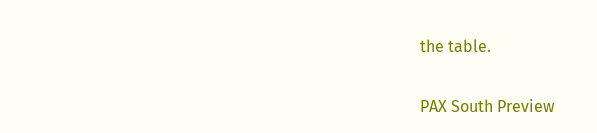the table.

PAX South Preview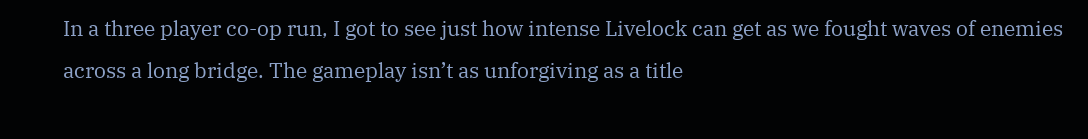In a three player co-op run, I got to see just how intense Livelock can get as we fought waves of enemies across a long bridge. The gameplay isn’t as unforgiving as a title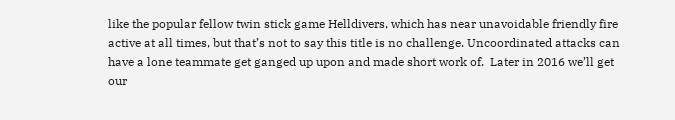like the popular fellow twin stick game Helldivers, which has near unavoidable friendly fire active at all times, but that’s not to say this title is no challenge. Uncoordinated attacks can have a lone teammate get ganged up upon and made short work of.  Later in 2016 we’ll get our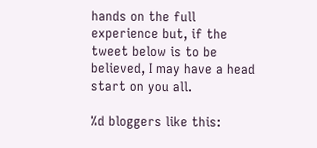hands on the full experience but, if the tweet below is to be believed, I may have a head start on you all.

%d bloggers like this: